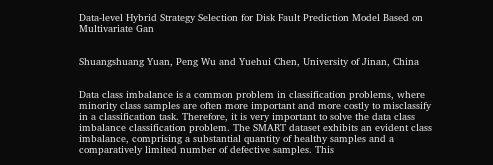Data-level Hybrid Strategy Selection for Disk Fault Prediction Model Based on Multivariate Gan


Shuangshuang Yuan, Peng Wu and Yuehui Chen, University of Jinan, China


Data class imbalance is a common problem in classification problems, where minority class samples are often more important and more costly to misclassify in a classification task. Therefore, it is very important to solve the data class imbalance classification problem. The SMART dataset exhibits an evident class imbalance, comprising a substantial quantity of healthy samples and a comparatively limited number of defective samples. This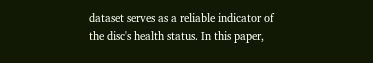dataset serves as a reliable indicator of the disc's health status. In this paper,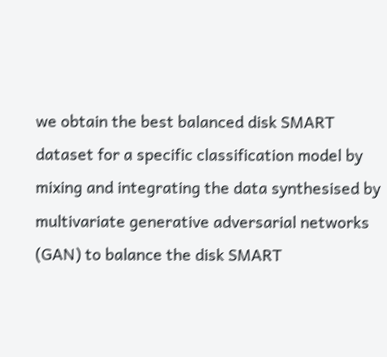we obtain the best balanced disk SMART dataset for a specific classification model by mixing and integrating the data synthesised by multivariate generative adversarial networks (GAN) to balance the disk SMART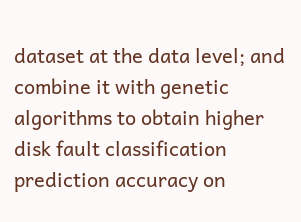dataset at the data level; and combine it with genetic algorithms to obtain higher disk fault classification prediction accuracy on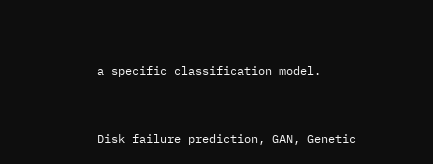a specific classification model.


Disk failure prediction, GAN, Genetic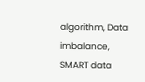algorithm, Data imbalance, SMART data